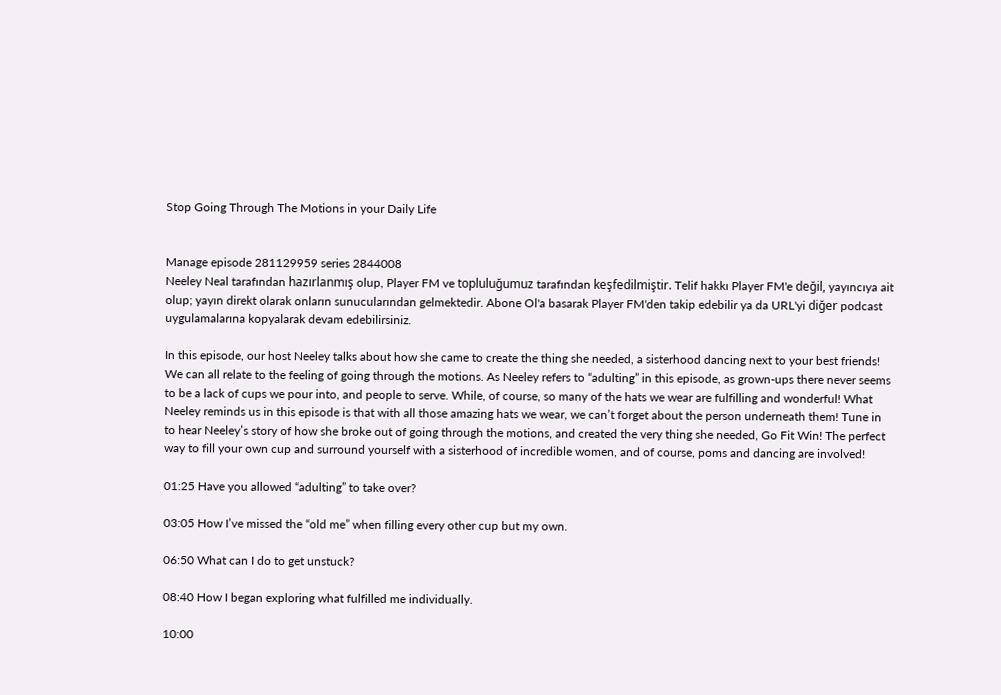Stop Going Through The Motions in your Daily Life


Manage episode 281129959 series 2844008
Neeley Neal tarafından hazırlanmış olup, Player FM ve topluluğumuz tarafından keşfedilmiştir. Telif hakkı Player FM'e değil, yayıncıya ait olup; yayın direkt olarak onların sunucularından gelmektedir. Abone Ol'a basarak Player FM'den takip edebilir ya da URL'yi diğer podcast uygulamalarına kopyalarak devam edebilirsiniz.

In this episode, our host Neeley talks about how she came to create the thing she needed, a sisterhood dancing next to your best friends! We can all relate to the feeling of going through the motions. As Neeley refers to “adulting” in this episode, as grown-ups there never seems to be a lack of cups we pour into, and people to serve. While, of course, so many of the hats we wear are fulfilling and wonderful! What Neeley reminds us in this episode is that with all those amazing hats we wear, we can’t forget about the person underneath them! Tune in to hear Neeley’s story of how she broke out of going through the motions, and created the very thing she needed, Go Fit Win! The perfect way to fill your own cup and surround yourself with a sisterhood of incredible women, and of course, poms and dancing are involved!

01:25 Have you allowed “adulting” to take over?

03:05 How I’ve missed the “old me” when filling every other cup but my own.

06:50 What can I do to get unstuck?

08:40 How I began exploring what fulfilled me individually.

10:00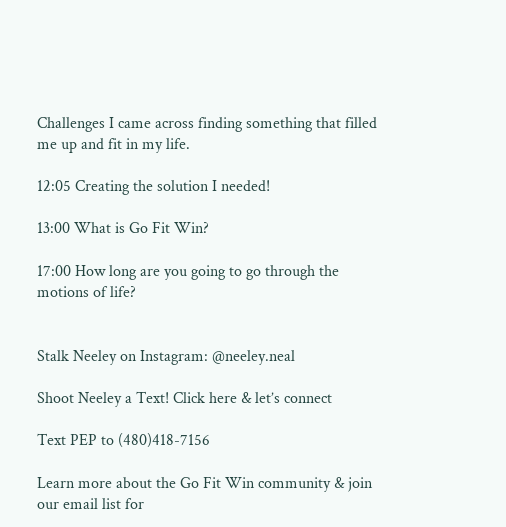Challenges I came across finding something that filled me up and fit in my life.

12:05 Creating the solution I needed!

13:00 What is Go Fit Win?

17:00 How long are you going to go through the motions of life?


Stalk Neeley on Instagram: @neeley.neal

Shoot Neeley a Text! Click here & let’s connect

Text PEP to (480)418-7156

Learn more about the Go Fit Win community & join our email list for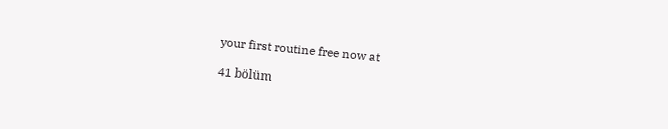your first routine free now at

41 bölüm